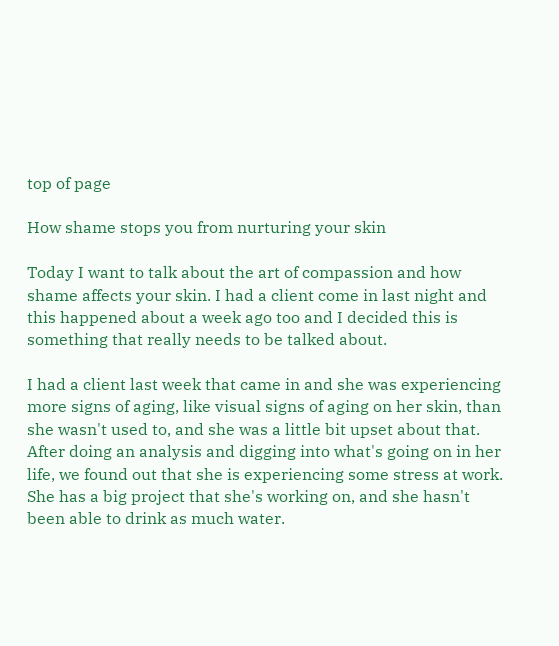top of page

How shame stops you from nurturing your skin

Today I want to talk about the art of compassion and how shame affects your skin. I had a client come in last night and this happened about a week ago too and I decided this is something that really needs to be talked about.

I had a client last week that came in and she was experiencing more signs of aging, like visual signs of aging on her skin, than she wasn't used to, and she was a little bit upset about that. After doing an analysis and digging into what's going on in her life, we found out that she is experiencing some stress at work. She has a big project that she's working on, and she hasn't been able to drink as much water.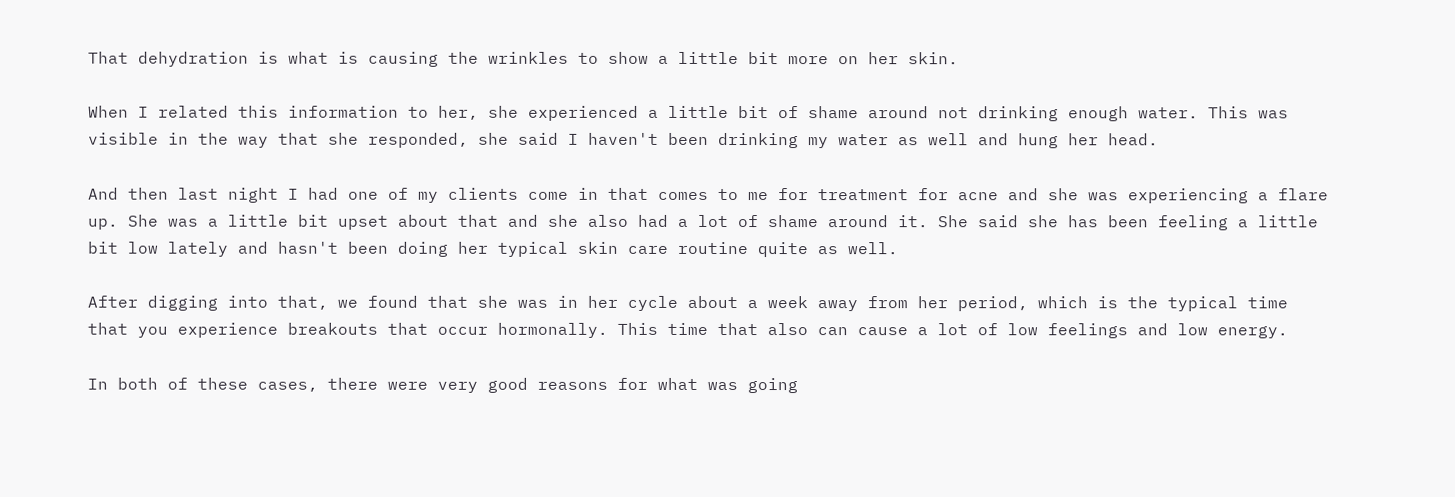That dehydration is what is causing the wrinkles to show a little bit more on her skin.

When I related this information to her, she experienced a little bit of shame around not drinking enough water. This was visible in the way that she responded, she said I haven't been drinking my water as well and hung her head.

And then last night I had one of my clients come in that comes to me for treatment for acne and she was experiencing a flare up. She was a little bit upset about that and she also had a lot of shame around it. She said she has been feeling a little bit low lately and hasn't been doing her typical skin care routine quite as well.

After digging into that, we found that she was in her cycle about a week away from her period, which is the typical time that you experience breakouts that occur hormonally. This time that also can cause a lot of low feelings and low energy.

In both of these cases, there were very good reasons for what was going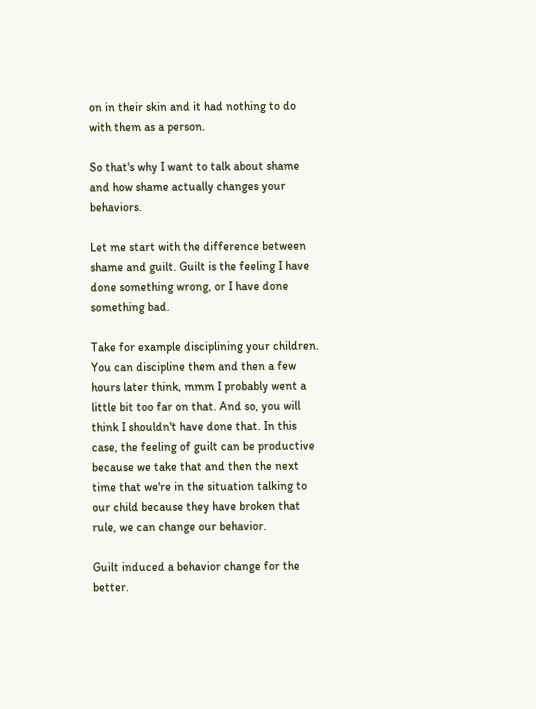on in their skin and it had nothing to do with them as a person.

So that's why I want to talk about shame and how shame actually changes your behaviors.

Let me start with the difference between shame and guilt. Guilt is the feeling I have done something wrong, or I have done something bad.

Take for example disciplining your children. You can discipline them and then a few hours later think, mmm I probably went a little bit too far on that. And so, you will think I shouldn't have done that. In this case, the feeling of guilt can be productive because we take that and then the next time that we're in the situation talking to our child because they have broken that rule, we can change our behavior.

Guilt induced a behavior change for the better.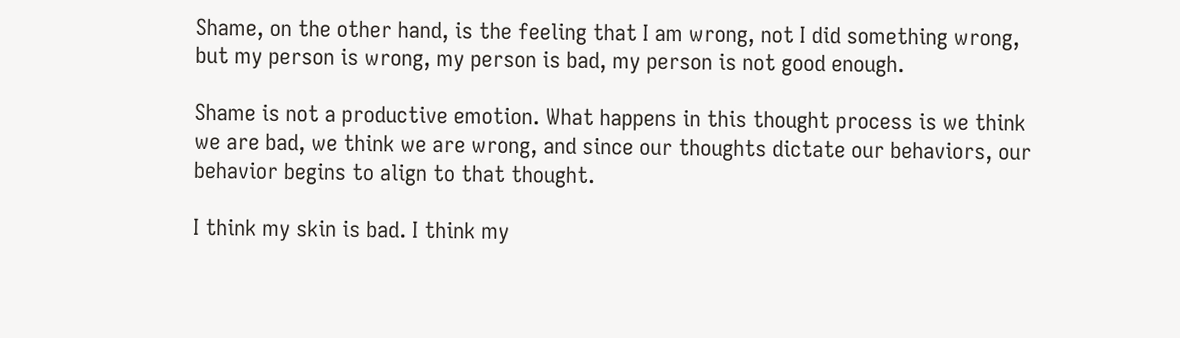Shame, on the other hand, is the feeling that I am wrong, not I did something wrong, but my person is wrong, my person is bad, my person is not good enough.

Shame is not a productive emotion. What happens in this thought process is we think we are bad, we think we are wrong, and since our thoughts dictate our behaviors, our behavior begins to align to that thought.

I think my skin is bad. I think my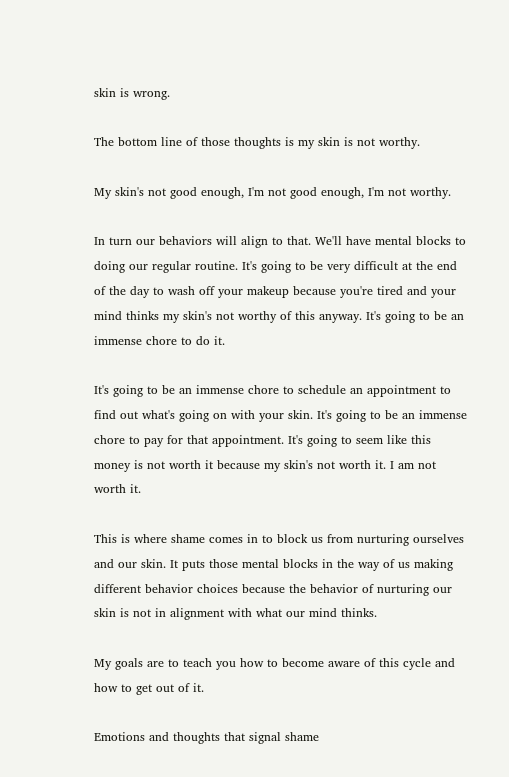skin is wrong.

The bottom line of those thoughts is my skin is not worthy.

My skin's not good enough, I'm not good enough, I'm not worthy.

In turn our behaviors will align to that. We'll have mental blocks to doing our regular routine. It's going to be very difficult at the end of the day to wash off your makeup because you're tired and your mind thinks my skin's not worthy of this anyway. It's going to be an immense chore to do it.

It's going to be an immense chore to schedule an appointment to find out what's going on with your skin. It's going to be an immense chore to pay for that appointment. It's going to seem like this money is not worth it because my skin's not worth it. I am not worth it.

This is where shame comes in to block us from nurturing ourselves and our skin. It puts those mental blocks in the way of us making different behavior choices because the behavior of nurturing our skin is not in alignment with what our mind thinks.

My goals are to teach you how to become aware of this cycle and how to get out of it.

Emotions and thoughts that signal shame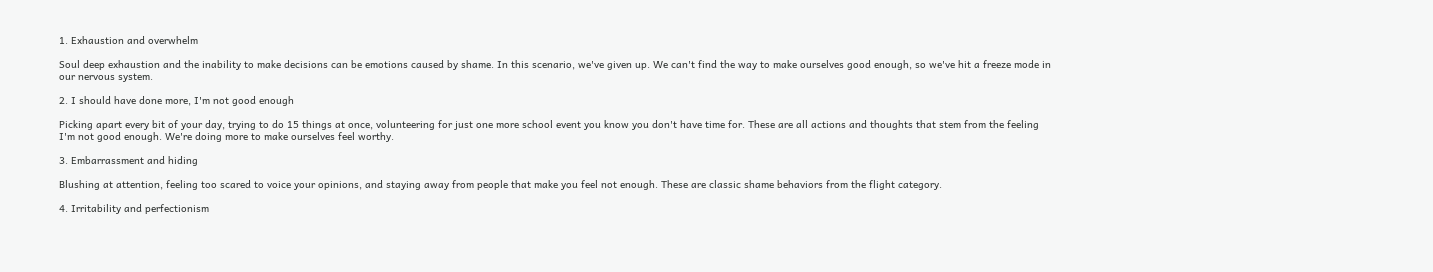1. Exhaustion and overwhelm

Soul deep exhaustion and the inability to make decisions can be emotions caused by shame. In this scenario, we've given up. We can't find the way to make ourselves good enough, so we've hit a freeze mode in our nervous system.

2. I should have done more, I'm not good enough

Picking apart every bit of your day, trying to do 15 things at once, volunteering for just one more school event you know you don't have time for. These are all actions and thoughts that stem from the feeling I'm not good enough. We're doing more to make ourselves feel worthy.

3. Embarrassment and hiding

Blushing at attention, feeling too scared to voice your opinions, and staying away from people that make you feel not enough. These are classic shame behaviors from the flight category.

4. Irritability and perfectionism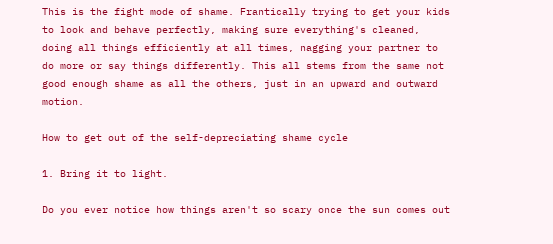This is the fight mode of shame. Frantically trying to get your kids to look and behave perfectly, making sure everything's cleaned, doing all things efficiently at all times, nagging your partner to do more or say things differently. This all stems from the same not good enough shame as all the others, just in an upward and outward motion.

How to get out of the self-depreciating shame cycle

1. Bring it to light.

Do you ever notice how things aren't so scary once the sun comes out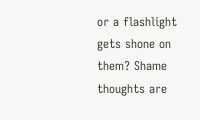or a flashlight gets shone on them? Shame thoughts are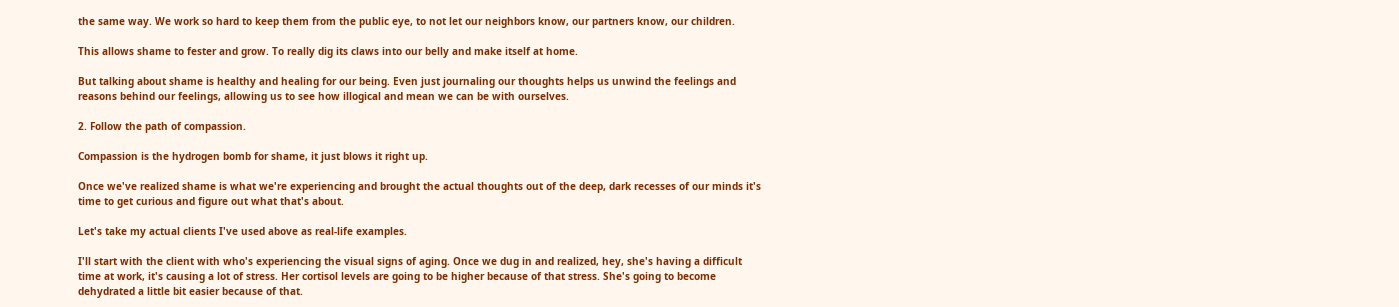the same way. We work so hard to keep them from the public eye, to not let our neighbors know, our partners know, our children.

This allows shame to fester and grow. To really dig its claws into our belly and make itself at home.

But talking about shame is healthy and healing for our being. Even just journaling our thoughts helps us unwind the feelings and reasons behind our feelings, allowing us to see how illogical and mean we can be with ourselves.

2. Follow the path of compassion.

Compassion is the hydrogen bomb for shame, it just blows it right up.

Once we've realized shame is what we're experiencing and brought the actual thoughts out of the deep, dark recesses of our minds it's time to get curious and figure out what that's about.

Let's take my actual clients I've used above as real-life examples.

I'll start with the client with who's experiencing the visual signs of aging. Once we dug in and realized, hey, she's having a difficult time at work, it's causing a lot of stress. Her cortisol levels are going to be higher because of that stress. She's going to become dehydrated a little bit easier because of that.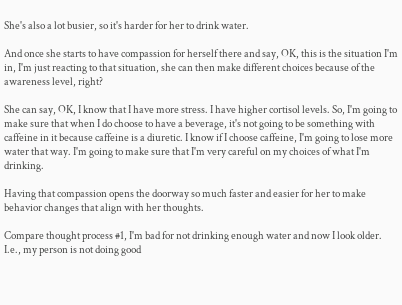She's also a lot busier, so it's harder for her to drink water.

And once she starts to have compassion for herself there and say, OK, this is the situation I'm in, I'm just reacting to that situation, she can then make different choices because of the awareness level, right?

She can say, OK, I know that I have more stress. I have higher cortisol levels. So, I'm going to make sure that when I do choose to have a beverage, it's not going to be something with caffeine in it because caffeine is a diuretic. I know if I choose caffeine, I'm going to lose more water that way. I'm going to make sure that I'm very careful on my choices of what I'm drinking.

Having that compassion opens the doorway so much faster and easier for her to make behavior changes that align with her thoughts.

Compare thought process #1, I'm bad for not drinking enough water and now I look older. I.e., my person is not doing good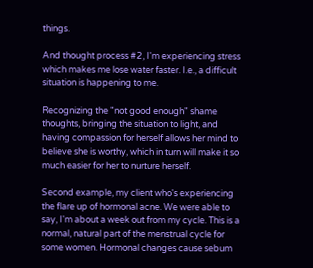things.

And thought process #2, I'm experiencing stress which makes me lose water faster. I.e., a difficult situation is happening to me.

Recognizing the "not good enough" shame thoughts, bringing the situation to light, and having compassion for herself allows her mind to believe she is worthy, which in turn will make it so much easier for her to nurture herself.

Second example, my client who's experiencing the flare up of hormonal acne. We were able to say, I'm about a week out from my cycle. This is a normal, natural part of the menstrual cycle for some women. Hormonal changes cause sebum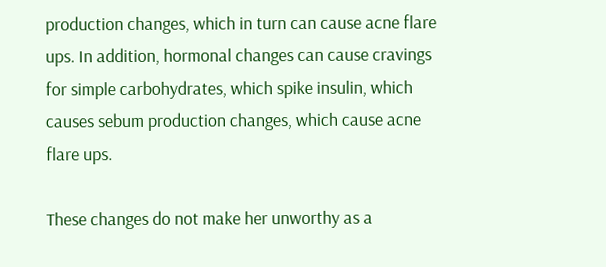production changes, which in turn can cause acne flare ups. In addition, hormonal changes can cause cravings for simple carbohydrates, which spike insulin, which causes sebum production changes, which cause acne flare ups.

These changes do not make her unworthy as a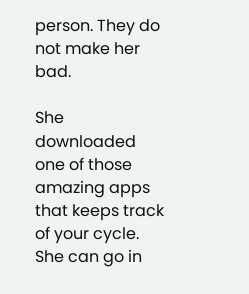person. They do not make her bad.

She downloaded one of those amazing apps that keeps track of your cycle. She can go in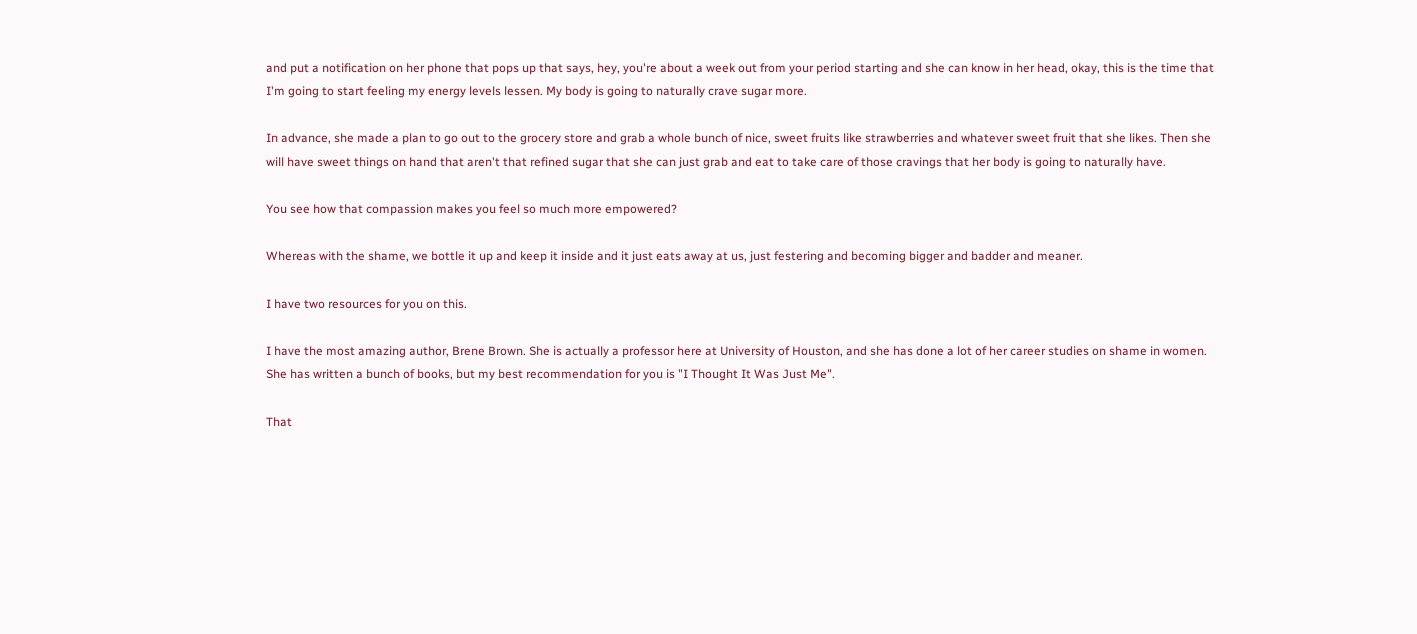and put a notification on her phone that pops up that says, hey, you're about a week out from your period starting and she can know in her head, okay, this is the time that I'm going to start feeling my energy levels lessen. My body is going to naturally crave sugar more.

In advance, she made a plan to go out to the grocery store and grab a whole bunch of nice, sweet fruits like strawberries and whatever sweet fruit that she likes. Then she will have sweet things on hand that aren't that refined sugar that she can just grab and eat to take care of those cravings that her body is going to naturally have.

You see how that compassion makes you feel so much more empowered?

Whereas with the shame, we bottle it up and keep it inside and it just eats away at us, just festering and becoming bigger and badder and meaner.

I have two resources for you on this.

I have the most amazing author, Brene Brown. She is actually a professor here at University of Houston, and she has done a lot of her career studies on shame in women. She has written a bunch of books, but my best recommendation for you is "I Thought It Was Just Me".

That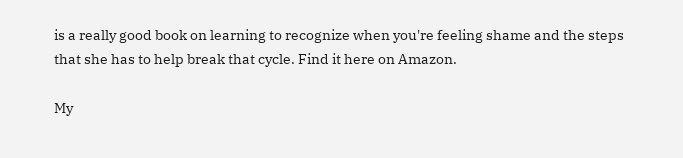is a really good book on learning to recognize when you're feeling shame and the steps that she has to help break that cycle. Find it here on Amazon.

My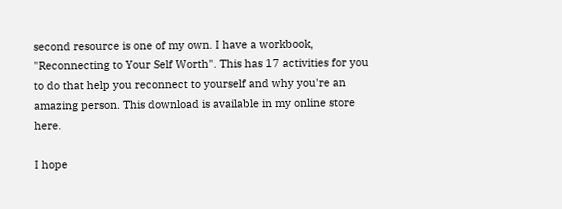second resource is one of my own. I have a workbook, "Reconnecting to Your Self Worth". This has 17 activities for you to do that help you reconnect to yourself and why you're an amazing person. This download is available in my online store here.

I hope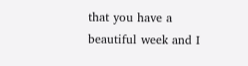that you have a beautiful week and I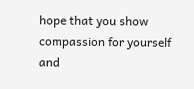hope that you show compassion for yourself and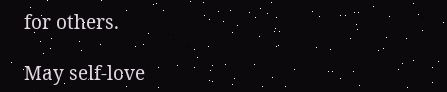for others.

May self-love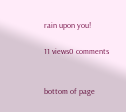rain upon you!

11 views0 comments


bottom of page